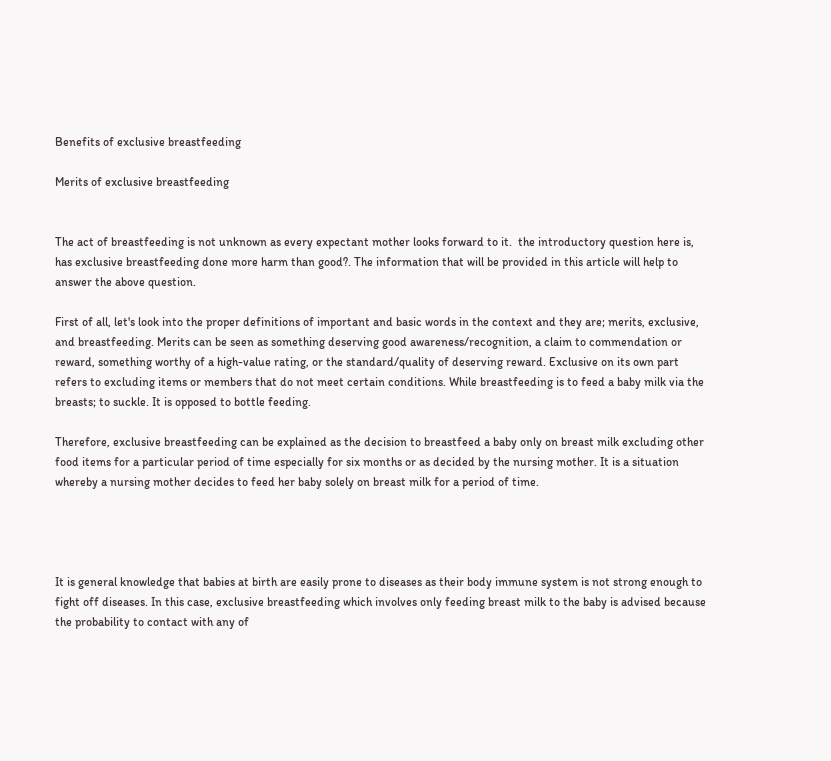Benefits of exclusive breastfeeding

Merits of exclusive breastfeeding


The act of breastfeeding is not unknown as every expectant mother looks forward to it.  the introductory question here is, has exclusive breastfeeding done more harm than good?. The information that will be provided in this article will help to answer the above question.

First of all, let's look into the proper definitions of important and basic words in the context and they are; merits, exclusive, and breastfeeding. Merits can be seen as something deserving good awareness/recognition, a claim to commendation or reward, something worthy of a high-value rating, or the standard/quality of deserving reward. Exclusive on its own part refers to excluding items or members that do not meet certain conditions. While breastfeeding is to feed a baby milk via the breasts; to suckle. It is opposed to bottle feeding.

Therefore, exclusive breastfeeding can be explained as the decision to breastfeed a baby only on breast milk excluding other food items for a particular period of time especially for six months or as decided by the nursing mother. It is a situation whereby a nursing mother decides to feed her baby solely on breast milk for a period of time.




It is general knowledge that babies at birth are easily prone to diseases as their body immune system is not strong enough to fight off diseases. In this case, exclusive breastfeeding which involves only feeding breast milk to the baby is advised because the probability to contact with any of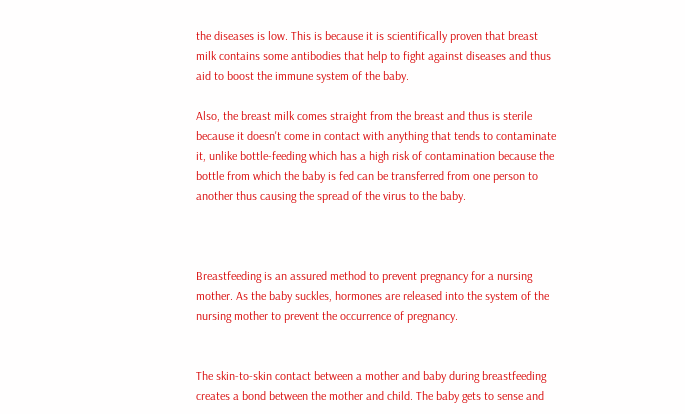the diseases is low. This is because it is scientifically proven that breast milk contains some antibodies that help to fight against diseases and thus aid to boost the immune system of the baby.

Also, the breast milk comes straight from the breast and thus is sterile because it doesn't come in contact with anything that tends to contaminate it, unlike bottle-feeding which has a high risk of contamination because the bottle from which the baby is fed can be transferred from one person to another thus causing the spread of the virus to the baby.



Breastfeeding is an assured method to prevent pregnancy for a nursing mother. As the baby suckles, hormones are released into the system of the nursing mother to prevent the occurrence of pregnancy.


The skin-to-skin contact between a mother and baby during breastfeeding creates a bond between the mother and child. The baby gets to sense and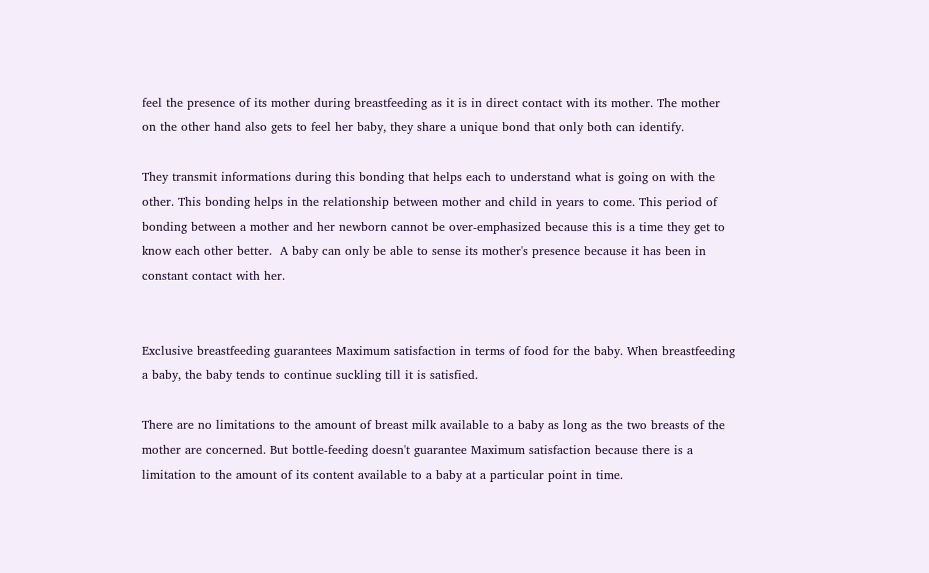feel the presence of its mother during breastfeeding as it is in direct contact with its mother. The mother on the other hand also gets to feel her baby, they share a unique bond that only both can identify.

They transmit informations during this bonding that helps each to understand what is going on with the other. This bonding helps in the relationship between mother and child in years to come. This period of bonding between a mother and her newborn cannot be over-emphasized because this is a time they get to know each other better.  A baby can only be able to sense its mother's presence because it has been in constant contact with her.


Exclusive breastfeeding guarantees Maximum satisfaction in terms of food for the baby. When breastfeeding a baby, the baby tends to continue suckling till it is satisfied.

There are no limitations to the amount of breast milk available to a baby as long as the two breasts of the mother are concerned. But bottle-feeding doesn't guarantee Maximum satisfaction because there is a limitation to the amount of its content available to a baby at a particular point in time.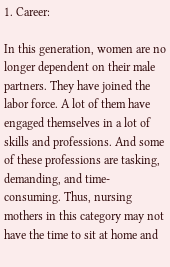1. Career:

In this generation, women are no longer dependent on their male partners. They have joined the labor force. A lot of them have engaged themselves in a lot of skills and professions. And some of these professions are tasking, demanding, and time-consuming. Thus, nursing mothers in this category may not have the time to sit at home and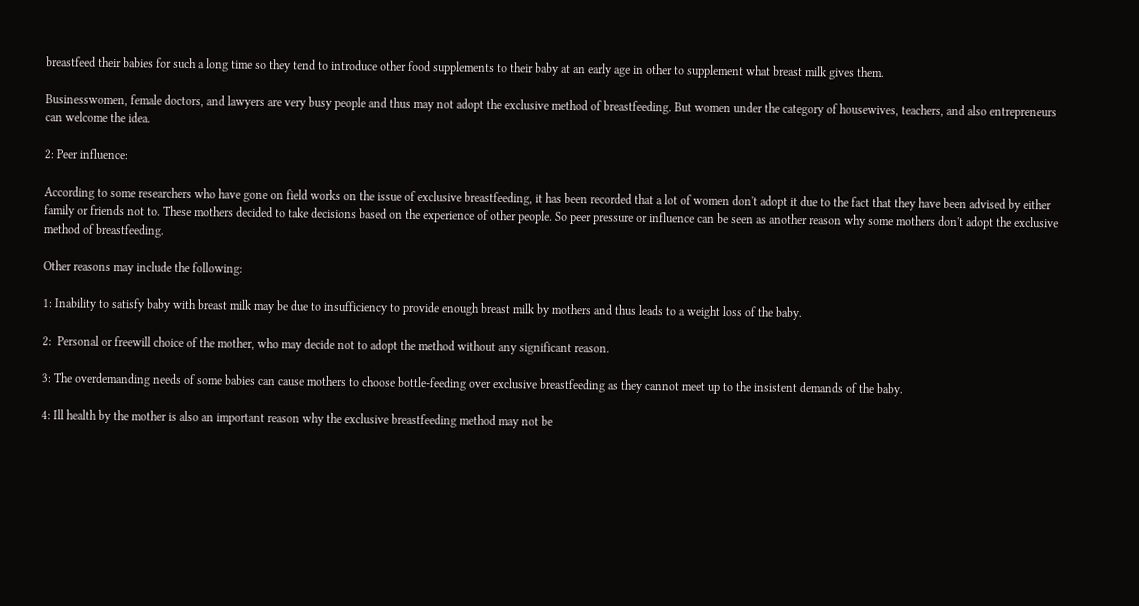breastfeed their babies for such a long time so they tend to introduce other food supplements to their baby at an early age in other to supplement what breast milk gives them.

Businesswomen, female doctors, and lawyers are very busy people and thus may not adopt the exclusive method of breastfeeding. But women under the category of housewives, teachers, and also entrepreneurs can welcome the idea.

2: Peer influence:

According to some researchers who have gone on field works on the issue of exclusive breastfeeding, it has been recorded that a lot of women don't adopt it due to the fact that they have been advised by either family or friends not to. These mothers decided to take decisions based on the experience of other people. So peer pressure or influence can be seen as another reason why some mothers don't adopt the exclusive method of breastfeeding.

Other reasons may include the following:

1: Inability to satisfy baby with breast milk may be due to insufficiency to provide enough breast milk by mothers and thus leads to a weight loss of the baby.

2:  Personal or freewill choice of the mother, who may decide not to adopt the method without any significant reason.

3: The overdemanding needs of some babies can cause mothers to choose bottle-feeding over exclusive breastfeeding as they cannot meet up to the insistent demands of the baby.

4: Ill health by the mother is also an important reason why the exclusive breastfeeding method may not be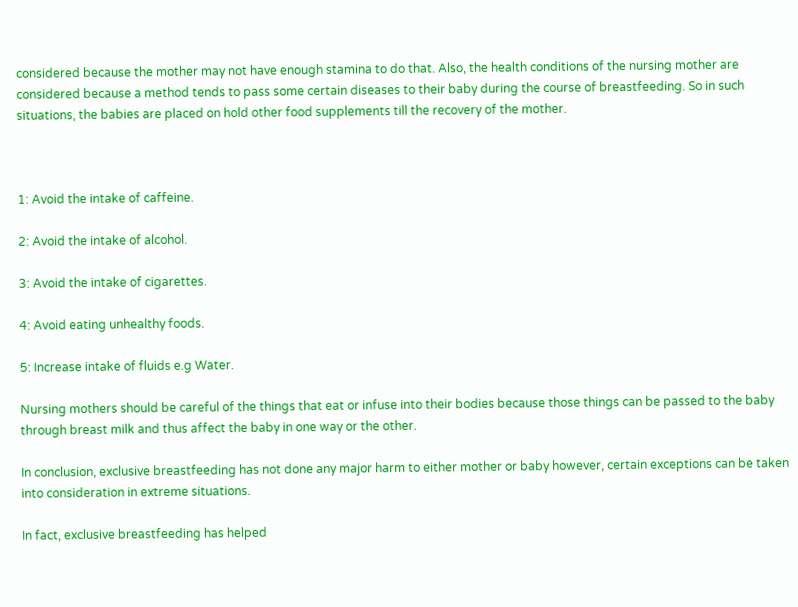considered because the mother may not have enough stamina to do that. Also, the health conditions of the nursing mother are considered because a method tends to pass some certain diseases to their baby during the course of breastfeeding. So in such situations, the babies are placed on hold other food supplements till the recovery of the mother.



1: Avoid the intake of caffeine.

2: Avoid the intake of alcohol.

3: Avoid the intake of cigarettes.

4: Avoid eating unhealthy foods.

5: Increase intake of fluids e.g Water.

Nursing mothers should be careful of the things that eat or infuse into their bodies because those things can be passed to the baby through breast milk and thus affect the baby in one way or the other.

In conclusion, exclusive breastfeeding has not done any major harm to either mother or baby however, certain exceptions can be taken into consideration in extreme situations.

In fact, exclusive breastfeeding has helped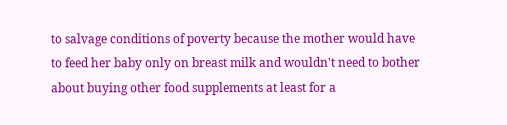to salvage conditions of poverty because the mother would have to feed her baby only on breast milk and wouldn't need to bother about buying other food supplements at least for a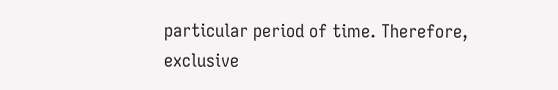particular period of time. Therefore, exclusive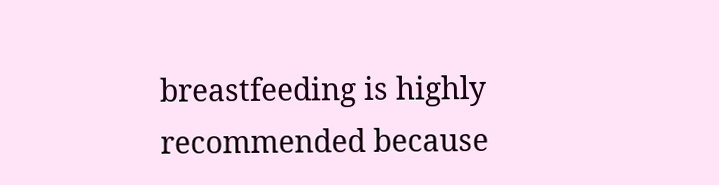breastfeeding is highly recommended because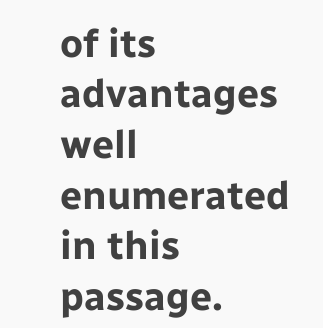of its advantages well enumerated in this passage.